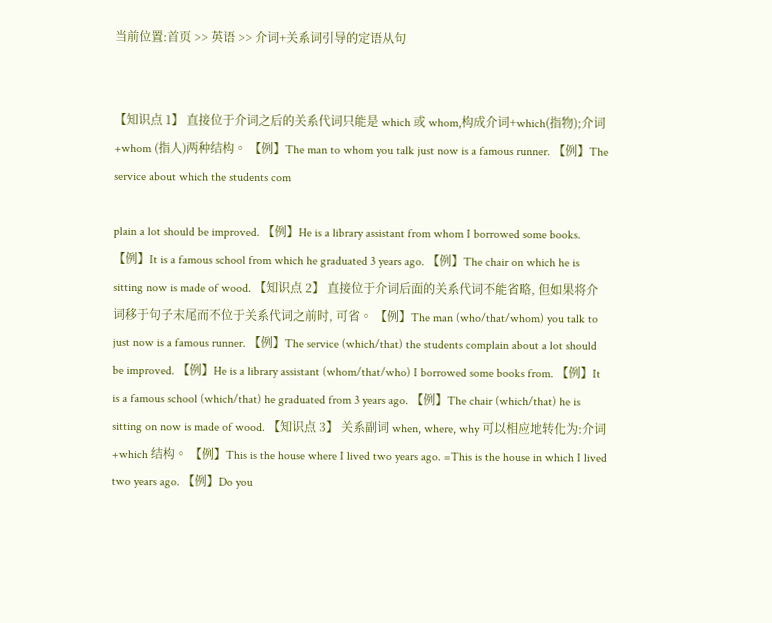当前位置:首页 >> 英语 >> 介词+关系词引导的定语从句


【知识点 1】 直接位于介词之后的关系代词只能是 which 或 whom,构成介词+which(指物);介词+whom (指人)两种结构。 【例】The man to whom you talk just now is a famous runner. 【例】The service about which the students com

plain a lot should be improved. 【例】He is a library assistant from whom I borrowed some books. 【例】It is a famous school from which he graduated 3 years ago. 【例】The chair on which he is sitting now is made of wood. 【知识点 2】 直接位于介词后面的关系代词不能省略, 但如果将介词移于句子末尾而不位于关系代词之前时, 可省。 【例】The man (who/that/whom) you talk to just now is a famous runner. 【例】The service (which/that) the students complain about a lot should be improved. 【例】He is a library assistant (whom/that/who) I borrowed some books from. 【例】It is a famous school (which/that) he graduated from 3 years ago. 【例】The chair (which/that) he is sitting on now is made of wood. 【知识点 3】 关系副词 when, where, why 可以相应地转化为:介词+which 结构。 【例】This is the house where I lived two years ago. =This is the house in which I lived two years ago. 【例】Do you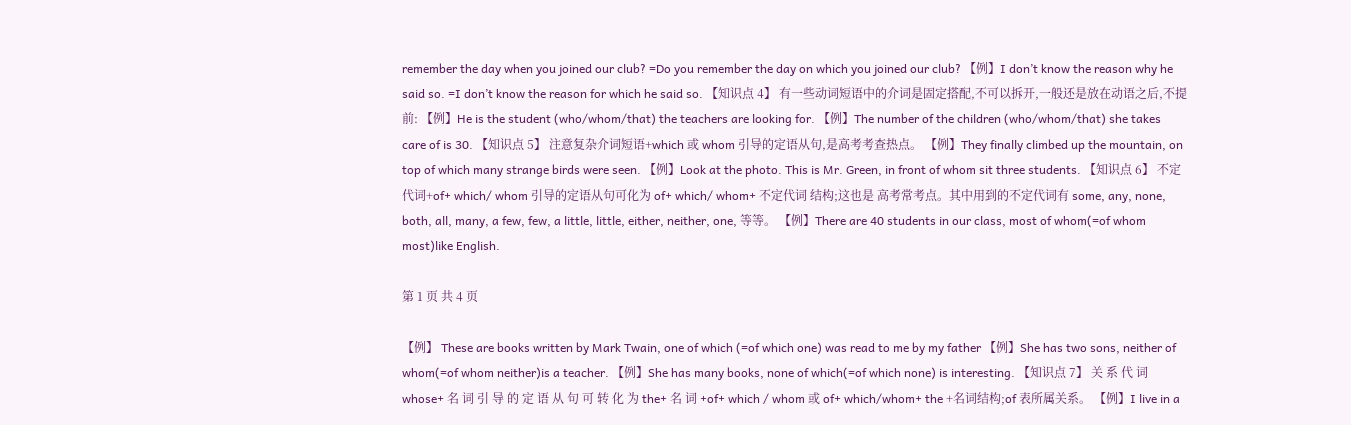remember the day when you joined our club? =Do you remember the day on which you joined our club? 【例】I don’t know the reason why he said so. =I don’t know the reason for which he said so. 【知识点 4】 有一些动词短语中的介词是固定搭配,不可以拆开,一般还是放在动语之后,不提前: 【例】He is the student (who/whom/that) the teachers are looking for. 【例】The number of the children (who/whom/that) she takes care of is 30. 【知识点 5】 注意复杂介词短语+which 或 whom 引导的定语从句,是高考考查热点。 【例】They finally climbed up the mountain, on top of which many strange birds were seen. 【例】Look at the photo. This is Mr. Green, in front of whom sit three students. 【知识点 6】 不定代词+of+ which/ whom 引导的定语从句可化为 of+ which/ whom+ 不定代词 结构;这也是 高考常考点。其中用到的不定代词有 some, any, none, both, all, many, a few, few, a little, little, either, neither, one, 等等。 【例】There are 40 students in our class, most of whom(=of whom most)like English.

第 1 页 共 4 页

【例】 These are books written by Mark Twain, one of which (=of which one) was read to me by my father 【例】She has two sons, neither of whom(=of whom neither)is a teacher. 【例】She has many books, none of which(=of which none) is interesting. 【知识点 7】 关 系 代 词 whose+ 名 词 引 导 的 定 语 从 句 可 转 化 为 the+ 名 词 +of+ which / whom 或 of+ which/whom+ the +名词结构;of 表所属关系。 【例】I live in a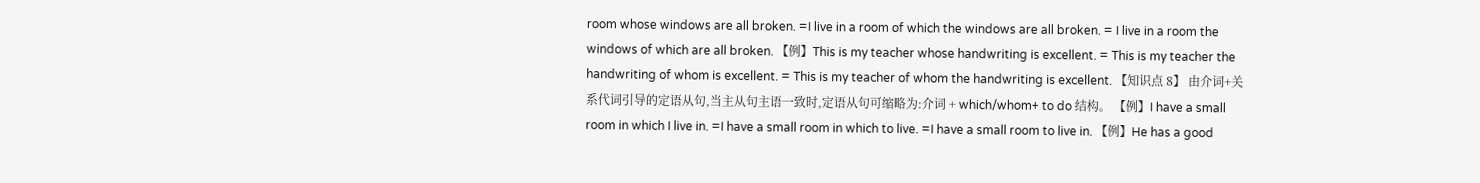room whose windows are all broken. =I live in a room of which the windows are all broken. = I live in a room the windows of which are all broken. 【例】This is my teacher whose handwriting is excellent. = This is my teacher the handwriting of whom is excellent. = This is my teacher of whom the handwriting is excellent. 【知识点 8】 由介词+关系代词引导的定语从句,当主从句主语一致时,定语从句可缩略为:介词 + which/whom+ to do 结构。 【例】I have a small room in which I live in. =I have a small room in which to live. =I have a small room to live in. 【例】He has a good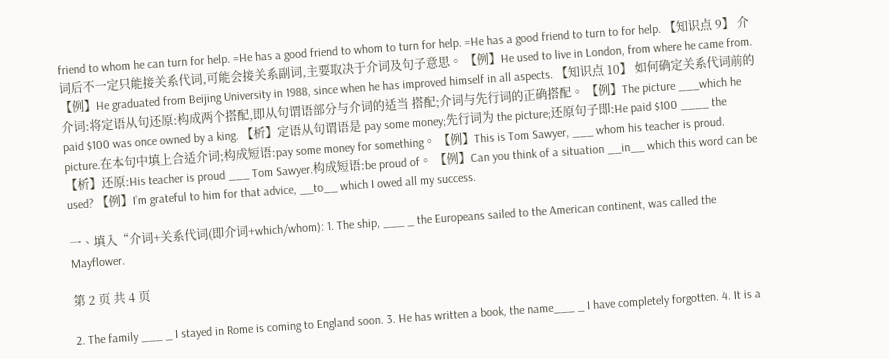friend to whom he can turn for help. =He has a good friend to whom to turn for help. =He has a good friend to turn to for help. 【知识点 9】 介词后不一定只能接关系代词,可能会接关系副词,主要取决于介词及句子意思。 【例】He used to live in London, from where he came from. 【例】He graduated from Beijing University in 1988, since when he has improved himself in all aspects. 【知识点 10】 如何确定关系代词前的介词:将定语从句还原:构成两个搭配,即从句谓语部分与介词的适当 搭配;介词与先行词的正确搭配。 【例】The picture ___which he paid $100 was once owned by a king. 【析】定语从句谓语是 pay some money;先行词为 the picture;还原句子即:He paid $100 ____ the picture.在本句中填上合适介词;构成短语:pay some money for something。 【例】This is Tom Sawyer, ___ whom his teacher is proud. 【析】还原:His teacher is proud ___ Tom Sawyer.构成短语:be proud of。 【例】Can you think of a situation __in__ which this word can be used? 【例】I’m grateful to him for that advice, __to__ which I owed all my success.

一、填入“介词+关系代词(即介词+which/whom): 1. The ship, ___ _ the Europeans sailed to the American continent, was called the Mayflower.

第 2 页 共 4 页

2. The family ___ _ I stayed in Rome is coming to England soon. 3. He has written a book, the name___ _ I have completely forgotten. 4. It is a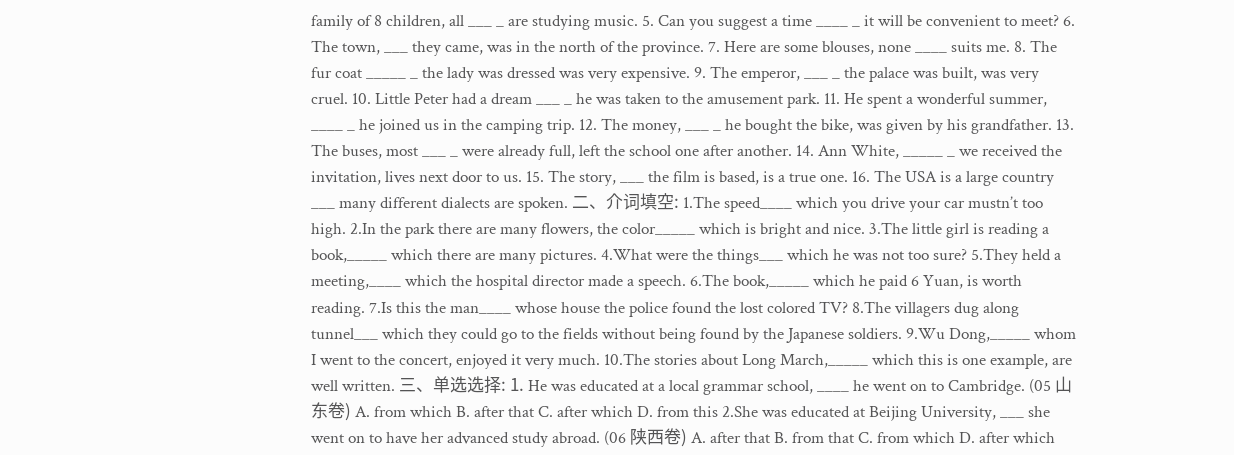family of 8 children, all ___ _ are studying music. 5. Can you suggest a time ____ _ it will be convenient to meet? 6. The town, ___ they came, was in the north of the province. 7. Here are some blouses, none ____ suits me. 8. The fur coat _____ _ the lady was dressed was very expensive. 9. The emperor, ___ _ the palace was built, was very cruel. 10. Little Peter had a dream ___ _ he was taken to the amusement park. 11. He spent a wonderful summer, ____ _ he joined us in the camping trip. 12. The money, ___ _ he bought the bike, was given by his grandfather. 13. The buses, most ___ _ were already full, left the school one after another. 14. Ann White, _____ _ we received the invitation, lives next door to us. 15. The story, ___ the film is based, is a true one. 16. The USA is a large country ___ many different dialects are spoken. 二、介词填空: 1.The speed____ which you drive your car mustn’t too high. 2.In the park there are many flowers, the color_____ which is bright and nice. 3.The little girl is reading a book,_____ which there are many pictures. 4.What were the things___ which he was not too sure? 5.They held a meeting,____ which the hospital director made a speech. 6.The book,_____ which he paid 6 Yuan, is worth reading. 7.Is this the man____ whose house the police found the lost colored TV? 8.The villagers dug along tunnel___ which they could go to the fields without being found by the Japanese soldiers. 9.Wu Dong,_____ whom I went to the concert, enjoyed it very much. 10.The stories about Long March,_____ which this is one example, are well written. 三、单选选择: 1. He was educated at a local grammar school, ____ he went on to Cambridge. (05 山东卷) A. from which B. after that C. after which D. from this 2.She was educated at Beijing University, ___ she went on to have her advanced study abroad. (06 陕西卷) A. after that B. from that C. from which D. after which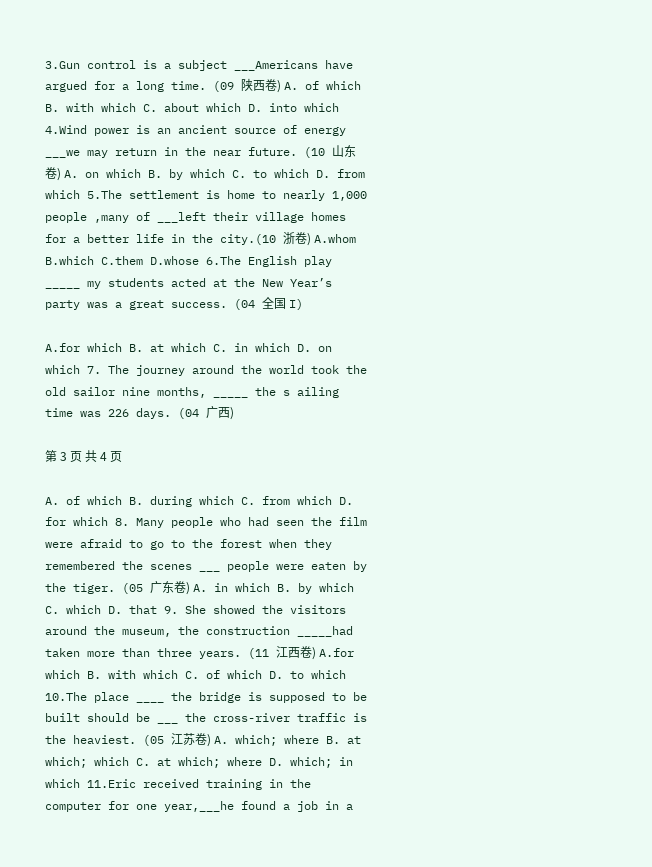3.Gun control is a subject ___Americans have argued for a long time. (09 陕西卷) A. of which B. with which C. about which D. into which 4.Wind power is an ancient source of energy ___we may return in the near future. (10 山东卷) A. on which B. by which C. to which D. from which 5.The settlement is home to nearly 1,000 people ,many of ___left their village homes for a better life in the city.(10 浙卷) A.whom B.which C.them D.whose 6.The English play _____ my students acted at the New Year’s party was a great success. (04 全国 I)

A.for which B. at which C. in which D. on which 7. The journey around the world took the old sailor nine months, _____ the s ailing time was 226 days. (04 广西)

第 3 页 共 4 页

A. of which B. during which C. from which D. for which 8. Many people who had seen the film were afraid to go to the forest when they remembered the scenes ___ people were eaten by the tiger. (05 广东卷) A. in which B. by which C. which D. that 9. She showed the visitors around the museum, the construction _____had taken more than three years. (11 江西卷) A.for which B. with which C. of which D. to which 10.The place ____ the bridge is supposed to be built should be ___ the cross-river traffic is the heaviest. (05 江苏卷) A. which; where B. at which; which C. at which; where D. which; in which 11.Eric received training in the computer for one year,___he found a job in a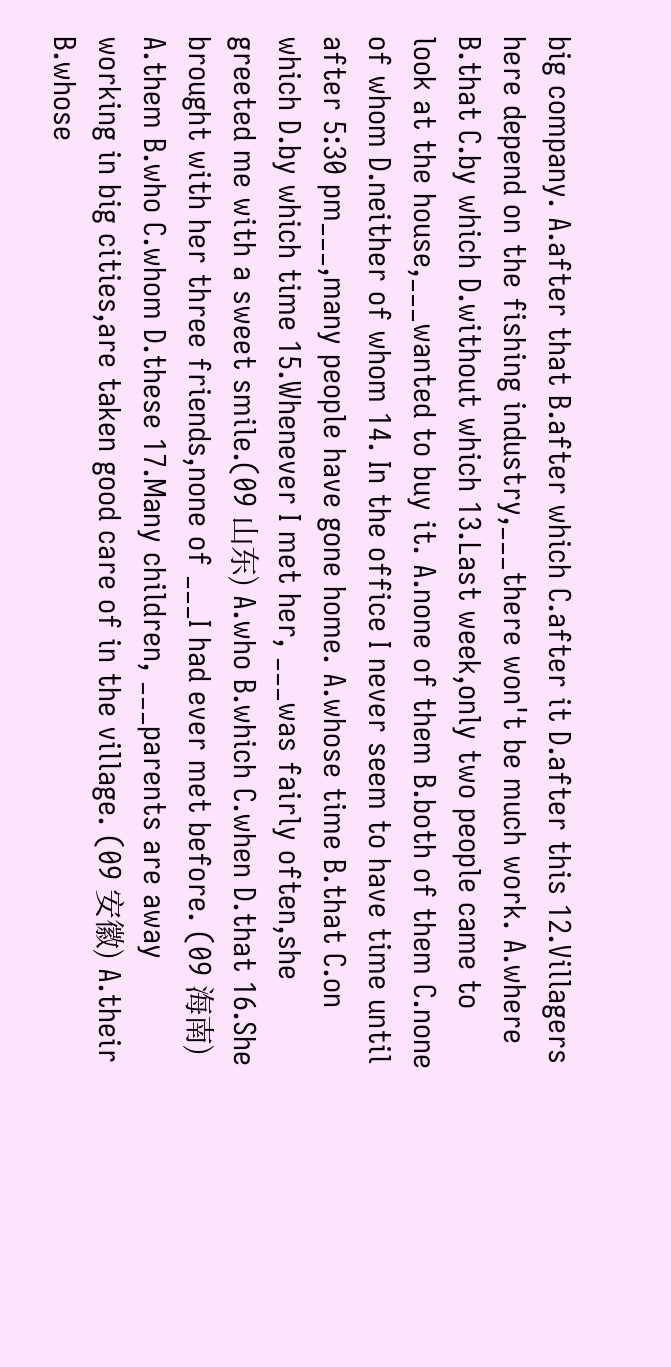big company. A.after that B.after which C.after it D.after this 12.Villagers here depend on the fishing industry,___there won't be much work. A.where B.that C.by which D.without which 13.Last week,only two people came to look at the house,___wanted to buy it. A.none of them B.both of them C.none of whom D.neither of whom 14. In the office I never seem to have time until after 5:30 pm___,many people have gone home. A.whose time B.that C.on which D.by which time 15.Whenever I met her, ___was fairly often,she greeted me with a sweet smile.(09 山东) A.who B.which C.when D.that 16.She brought with her three friends,none of ___I had ever met before. (09 海南) A.them B.who C.whom D.these 17.Many children, ___parents are away working in big cities,are taken good care of in the village. (09 安徽) A.their B.whose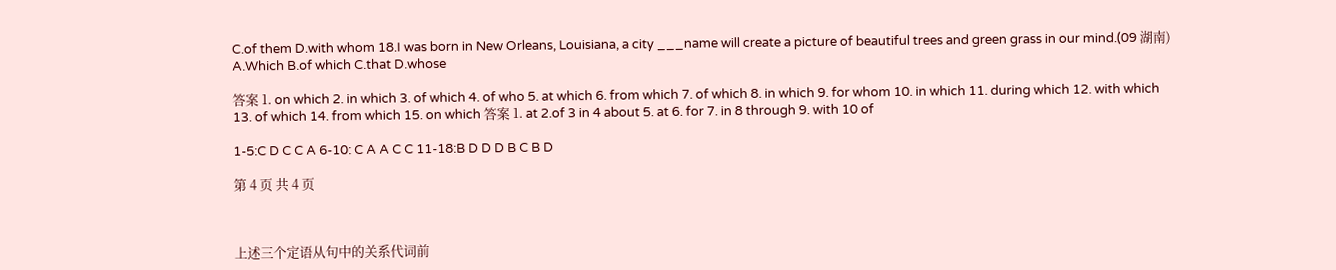C.of them D.with whom 18.I was born in New Orleans, Louisiana, a city ___name will create a picture of beautiful trees and green grass in our mind.(09 湖南) A.Which B.of which C.that D.whose

答案 1. on which 2. in which 3. of which 4. of who 5. at which 6. from which 7. of which 8. in which 9. for whom 10. in which 11. during which 12. with which 13. of which 14. from which 15. on which 答案 1. at 2.of 3 in 4 about 5. at 6. for 7. in 8 through 9. with 10 of

1-5:C D C C A 6-10: C A A C C 11-18:B D D D B C B D

第 4 页 共 4 页



上述三个定语从句中的关系代词前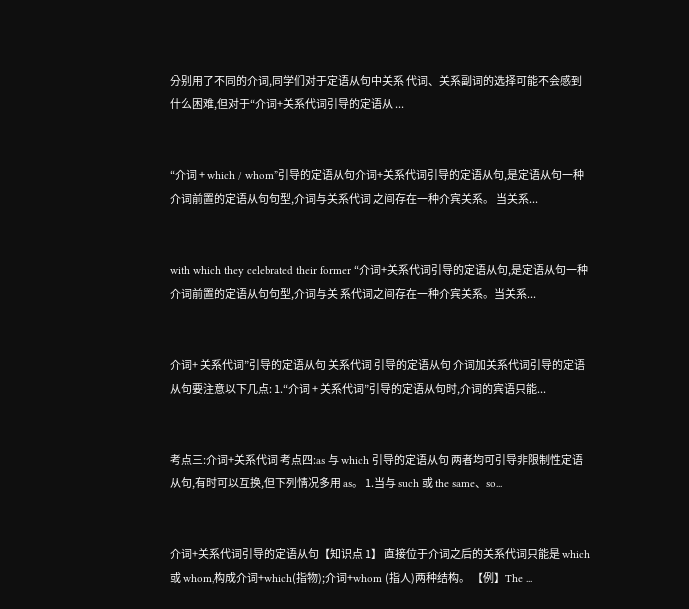分别用了不同的介词,同学们对于定语从句中关系 代词、关系副词的选择可能不会感到什么困难,但对于“介词+关系代词引导的定语从 ...


“介词 + which / whom”引导的定语从句介词+关系代词引导的定语从句,是定语从句一种介词前置的定语从句句型,介词与关系代词 之间存在一种介宾关系。 当关系...


with which they celebrated their former “介词+关系代词引导的定语从句,是定语从句一种介词前置的定语从句句型,介词与关 系代词之间存在一种介宾关系。当关系...


介词+ 关系代词”引导的定语从句 关系代词 引导的定语从句 介词加关系代词引导的定语从句要注意以下几点: 1.“介词 + 关系代词”引导的定语从句时,介词的宾语只能...


考点三:介词+关系代词 考点四:as 与 which 引导的定语从句 两者均可引导非限制性定语从句,有时可以互换,但下列情况多用 as。 1.当与 such 或 the same、so...


介词+关系代词引导的定语从句【知识点 1】 直接位于介词之后的关系代词只能是 which 或 whom,构成介词+which(指物);介词+whom (指人)两种结构。 【例】The ...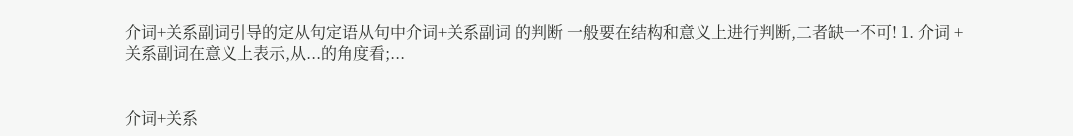介词+关系副词引导的定从句定语从句中介词+关系副词 的判断 一般要在结构和意义上进行判断,二者缺一不可! 1. 介词 + 关系副词在意义上表示,从...的角度看;...


介词+关系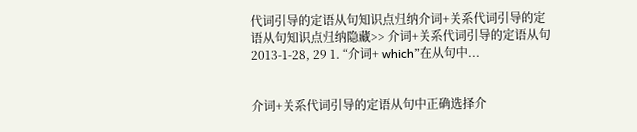代词引导的定语从句知识点归纳介词+关系代词引导的定语从句知识点归纳隐藏>> 介词+关系代词引导的定语从句 2013-1-28, 29 1. “介词+ which”在从句中...


介词+关系代词引导的定语从句中正确选择介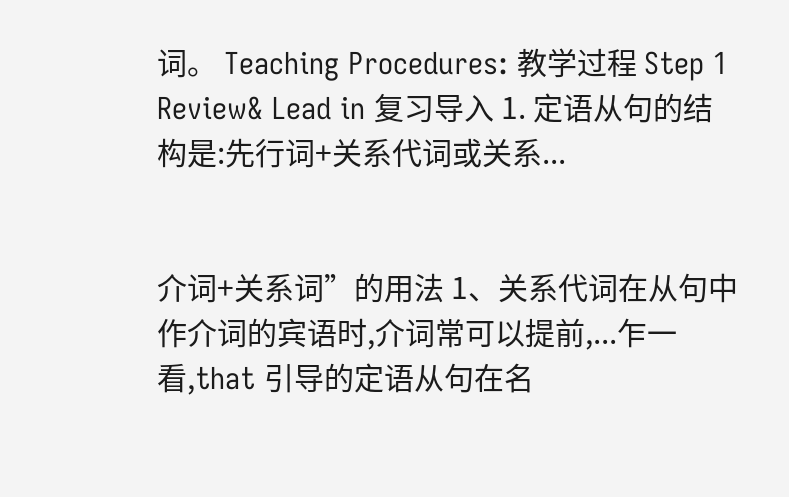词。 Teaching Procedures: 教学过程 Step 1 Review& Lead in 复习导入 1. 定语从句的结构是:先行词+关系代词或关系...


介词+关系词”的用法 1、关系代词在从句中作介词的宾语时,介词常可以提前,...乍一看,that 引导的定语从句在名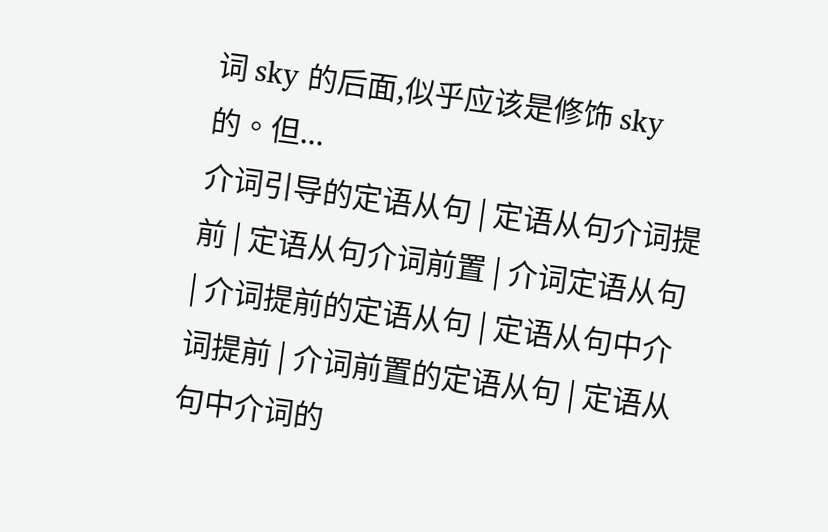词 sky 的后面,似乎应该是修饰 sky 的。但...
介词引导的定语从句 | 定语从句介词提前 | 定语从句介词前置 | 介词定语从句 | 介词提前的定语从句 | 定语从句中介词提前 | 介词前置的定语从句 | 定语从句中介词的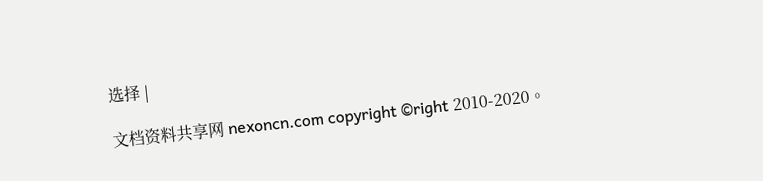选择 |

文档资料共享网 nexoncn.com copyright ©right 2010-2020。